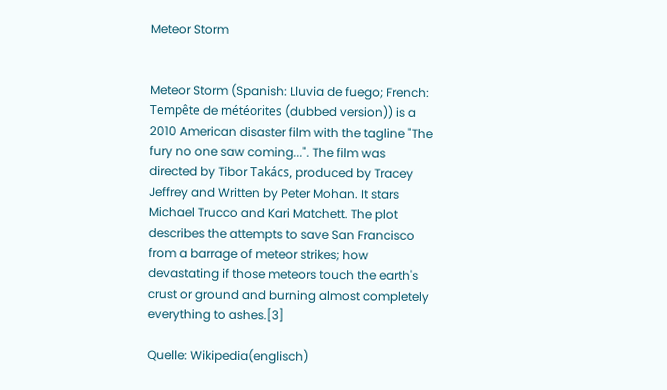Meteor Storm


Meteor Storm (Spanish: Lluvia de fuego; French: Tempête de météorites (dubbed version)) is a 2010 American disaster film with the tagline "The fury no one saw coming...". The film was directed by Tibor Takács, produced by Tracey Jeffrey and Written by Peter Mohan. It stars Michael Trucco and Kari Matchett. The plot describes the attempts to save San Francisco from a barrage of meteor strikes; how devastating if those meteors touch the earth's crust or ground and burning almost completely everything to ashes.[3]

Quelle: Wikipedia(englisch)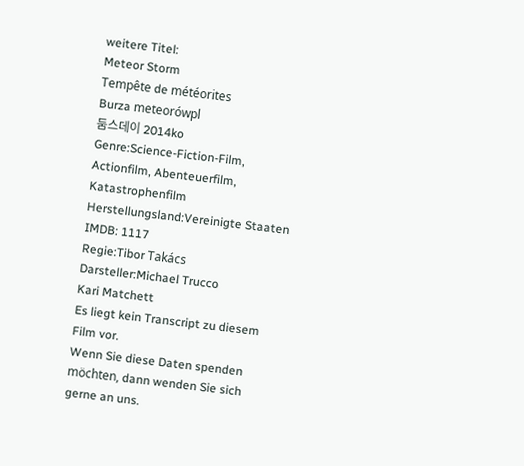weitere Titel:
Meteor Storm
Tempête de météorites
Burza meteorówpl
둠스데이 2014ko
Genre:Science-Fiction-Film, Actionfilm, Abenteuerfilm, Katastrophenfilm
Herstellungsland:Vereinigte Staaten
IMDB: 1117
Regie:Tibor Takács
Darsteller:Michael Trucco
Kari Matchett
Es liegt kein Transcript zu diesem Film vor.
Wenn Sie diese Daten spenden möchten, dann wenden Sie sich gerne an uns.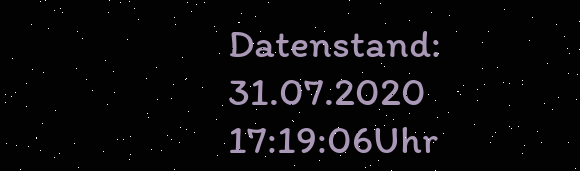Datenstand: 31.07.2020 17:19:06Uhr